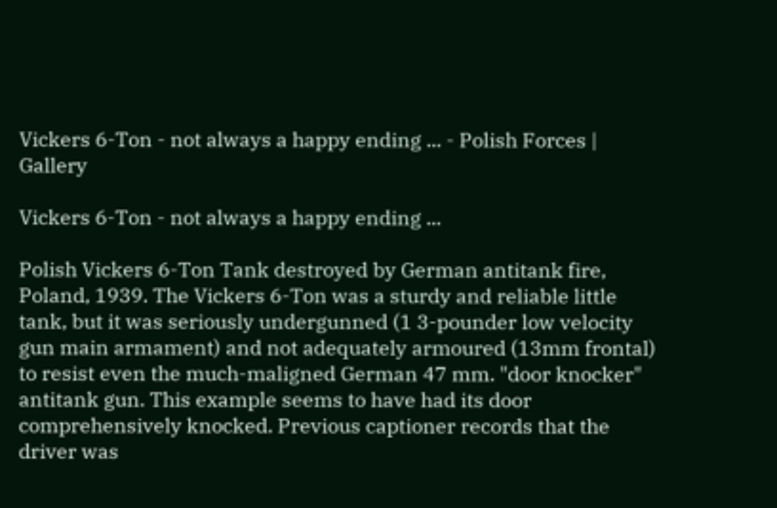Vickers 6-Ton - not always a happy ending ... - Polish Forces | Gallery

Vickers 6-Ton - not always a happy ending ...

Polish Vickers 6-Ton Tank destroyed by German antitank fire, Poland, 1939. The Vickers 6-Ton was a sturdy and reliable little tank, but it was seriously undergunned (1 3-pounder low velocity gun main armament) and not adequately armoured (13mm frontal) to resist even the much-maligned German 47 mm. "door knocker" antitank gun. This example seems to have had its door comprehensively knocked. Previous captioner records that the driver was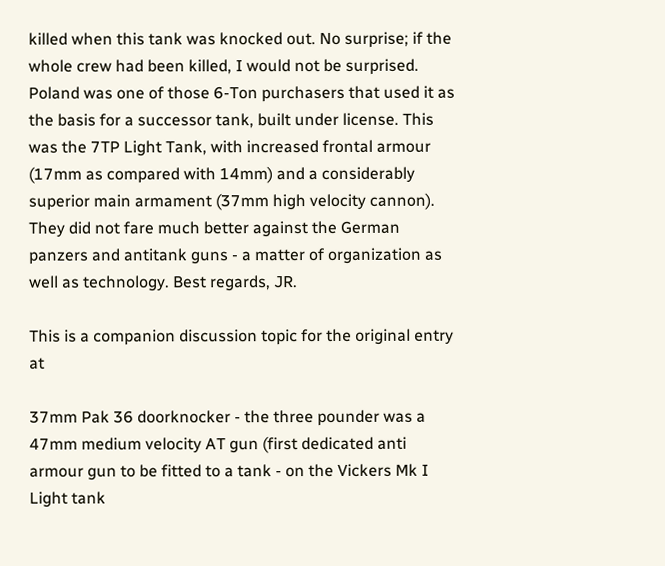killed when this tank was knocked out. No surprise; if the whole crew had been killed, I would not be surprised. Poland was one of those 6-Ton purchasers that used it as the basis for a successor tank, built under license. This was the 7TP Light Tank, with increased frontal armour (17mm as compared with 14mm) and a considerably superior main armament (37mm high velocity cannon). They did not fare much better against the German panzers and antitank guns - a matter of organization as well as technology. Best regards, JR.

This is a companion discussion topic for the original entry at

37mm Pak 36 doorknocker - the three pounder was a 47mm medium velocity AT gun (first dedicated anti armour gun to be fitted to a tank - on the Vickers Mk I Light tank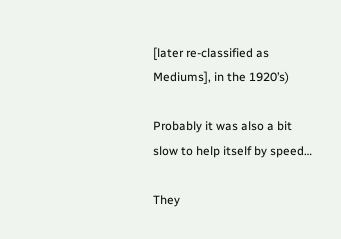[later re-classified as Mediums], in the 1920’s)

Probably it was also a bit slow to help itself by speed…

They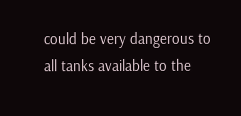could be very dangerous to all tanks available to the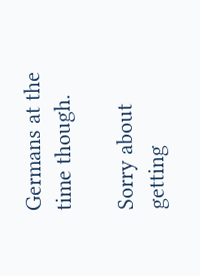Germans at the time though.

Sorry about getting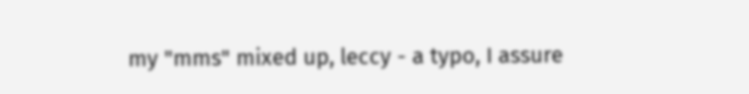my "mms" mixed up, leccy - a typo, I assure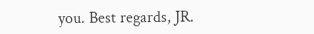you. Best regards, JR.